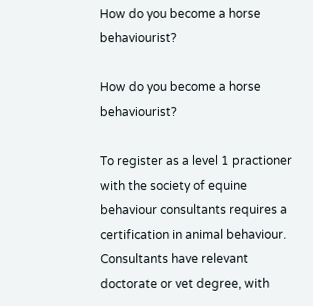How do you become a horse behaviourist?

How do you become a horse behaviourist?

To register as a level 1 practioner with the society of equine behaviour consultants requires a certification in animal behaviour. Consultants have relevant doctorate or vet degree, with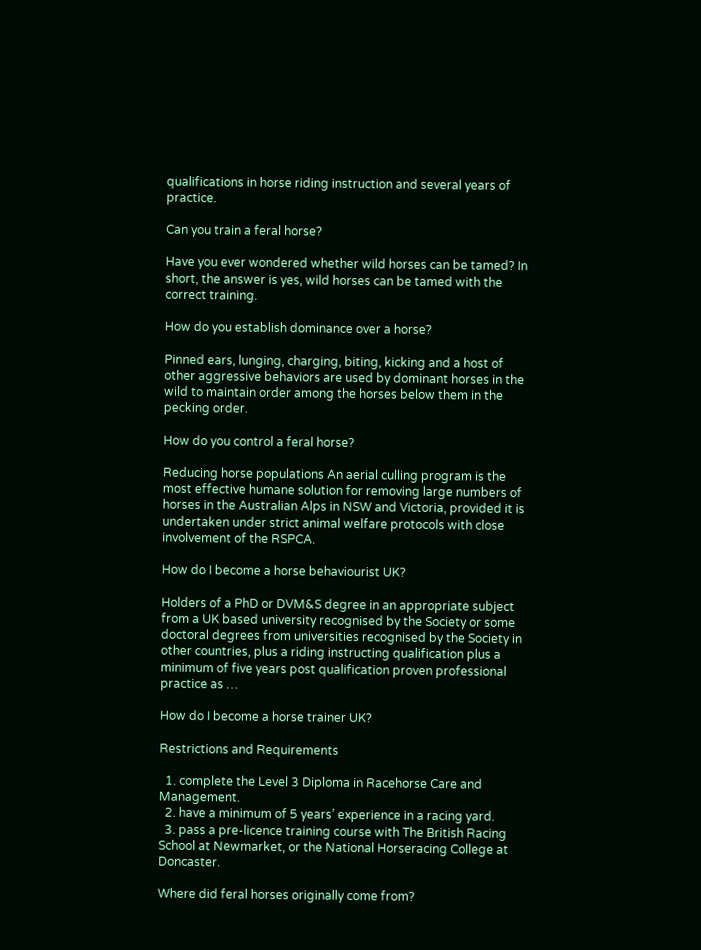qualifications in horse riding instruction and several years of practice.

Can you train a feral horse?

Have you ever wondered whether wild horses can be tamed? In short, the answer is yes, wild horses can be tamed with the correct training.

How do you establish dominance over a horse?

Pinned ears, lunging, charging, biting, kicking and a host of other aggressive behaviors are used by dominant horses in the wild to maintain order among the horses below them in the pecking order.

How do you control a feral horse?

Reducing horse populations An aerial culling program is the most effective humane solution for removing large numbers of horses in the Australian Alps in NSW and Victoria, provided it is undertaken under strict animal welfare protocols with close involvement of the RSPCA.

How do I become a horse behaviourist UK?

Holders of a PhD or DVM&S degree in an appropriate subject from a UK based university recognised by the Society or some doctoral degrees from universities recognised by the Society in other countries, plus a riding instructing qualification plus a minimum of five years post qualification proven professional practice as …

How do I become a horse trainer UK?

Restrictions and Requirements

  1. complete the Level 3 Diploma in Racehorse Care and Management.
  2. have a minimum of 5 years’ experience in a racing yard.
  3. pass a pre-licence training course with The British Racing School at Newmarket, or the National Horseracing College at Doncaster.

Where did feral horses originally come from?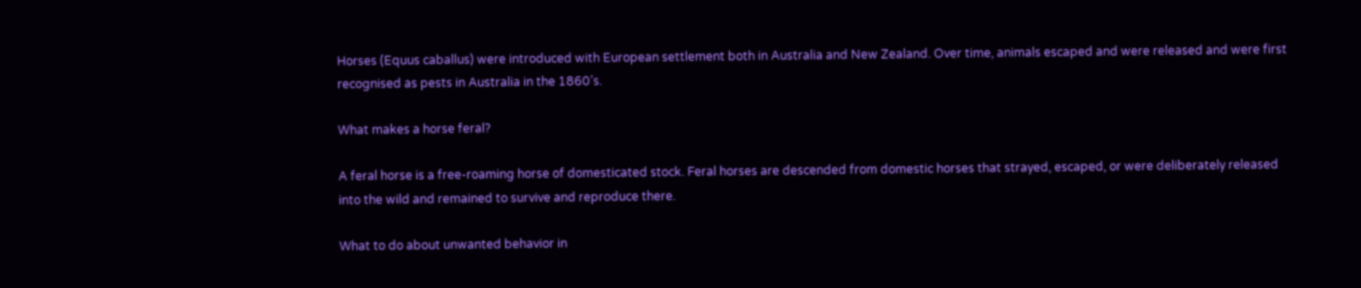Horses (Equus caballus) were introduced with European settlement both in Australia and New Zealand. Over time, animals escaped and were released and were first recognised as pests in Australia in the 1860’s.

What makes a horse feral?

A feral horse is a free-roaming horse of domesticated stock. Feral horses are descended from domestic horses that strayed, escaped, or were deliberately released into the wild and remained to survive and reproduce there.

What to do about unwanted behavior in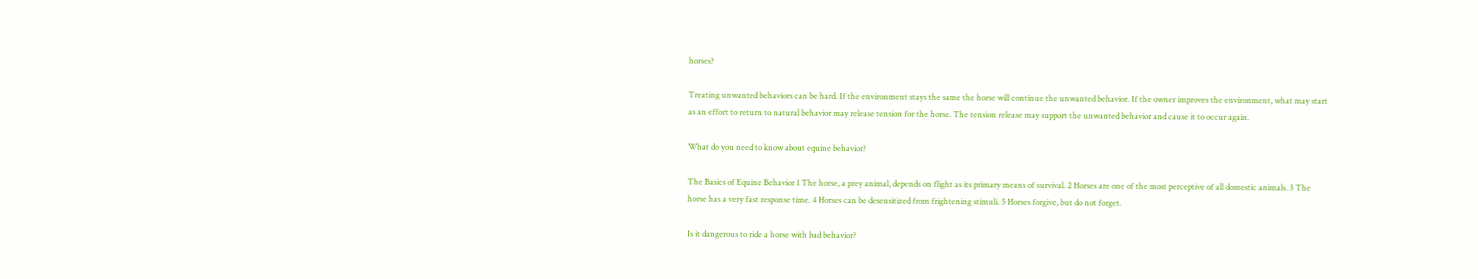horses?

Treating unwanted behaviors can be hard. If the environment stays the same the horse will continue the unwanted behavior. If the owner improves the environment, what may start as an effort to return to natural behavior may release tension for the horse. The tension release may support the unwanted behavior and cause it to occur again.

What do you need to know about equine behavior?

The Basics of Equine Behavior 1 The horse, a prey animal, depends on flight as its primary means of survival. 2 Horses are one of the most perceptive of all domestic animals. 3 The horse has a very fast response time. 4 Horses can be desensitized from frightening stimuli. 5 Horses forgive, but do not forget.

Is it dangerous to ride a horse with bad behavior?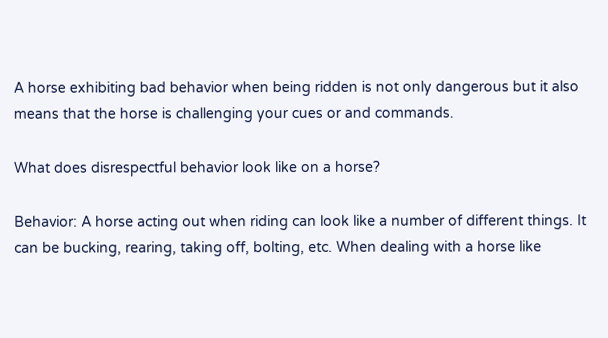A horse exhibiting bad behavior when being ridden is not only dangerous but it also means that the horse is challenging your cues or and commands.

What does disrespectful behavior look like on a horse?

Behavior: A horse acting out when riding can look like a number of different things. It can be bucking, rearing, taking off, bolting, etc. When dealing with a horse like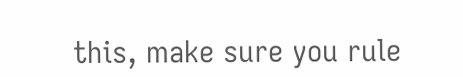this, make sure you rule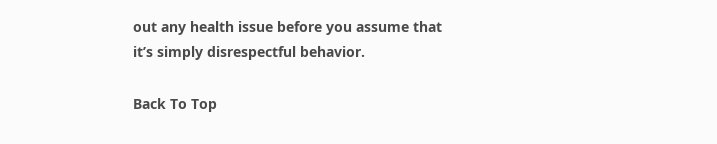out any health issue before you assume that it’s simply disrespectful behavior.

Back To Top